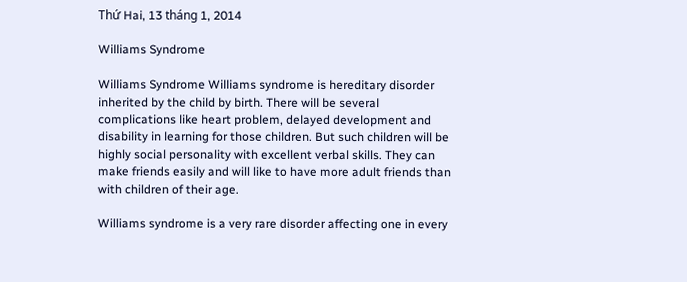Thứ Hai, 13 tháng 1, 2014

Williams Syndrome

Williams Syndrome Williams syndrome is hereditary disorder inherited by the child by birth. There will be several complications like heart problem, delayed development and disability in learning for those children. But such children will be highly social personality with excellent verbal skills. They can make friends easily and will like to have more adult friends than with children of their age.

Williams syndrome is a very rare disorder affecting one in every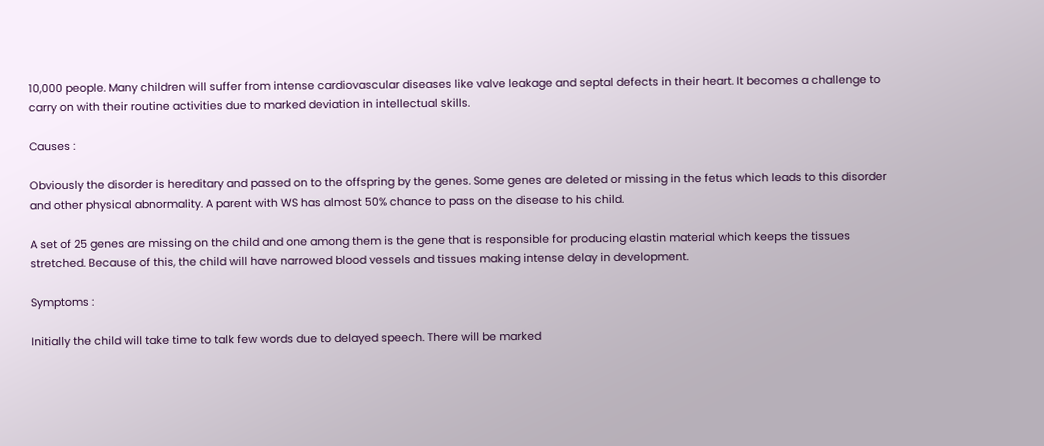10,000 people. Many children will suffer from intense cardiovascular diseases like valve leakage and septal defects in their heart. It becomes a challenge to carry on with their routine activities due to marked deviation in intellectual skills.

Causes :

Obviously the disorder is hereditary and passed on to the offspring by the genes. Some genes are deleted or missing in the fetus which leads to this disorder and other physical abnormality. A parent with WS has almost 50% chance to pass on the disease to his child.

A set of 25 genes are missing on the child and one among them is the gene that is responsible for producing elastin material which keeps the tissues stretched. Because of this, the child will have narrowed blood vessels and tissues making intense delay in development.

Symptoms :

Initially the child will take time to talk few words due to delayed speech. There will be marked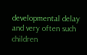developmental delay and very often such children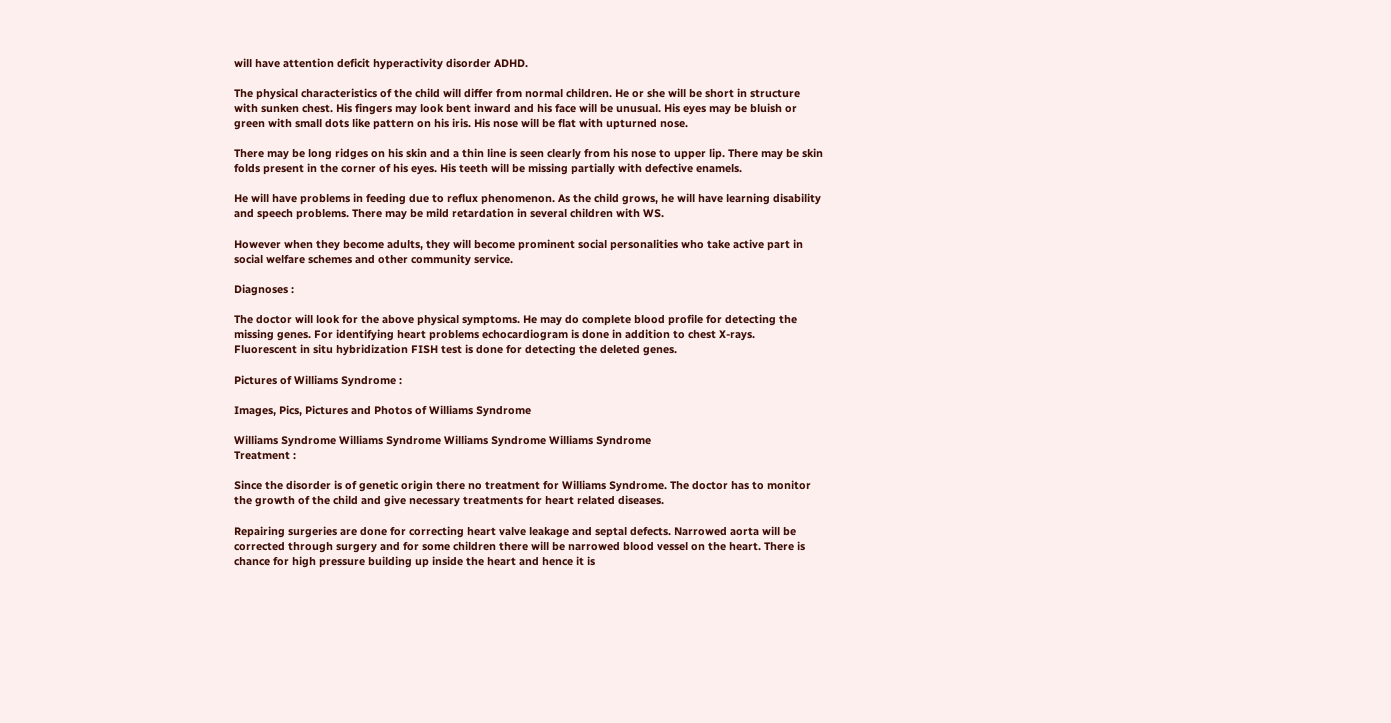will have attention deficit hyperactivity disorder ADHD.

The physical characteristics of the child will differ from normal children. He or she will be short in structure with sunken chest. His fingers may look bent inward and his face will be unusual. His eyes may be bluish or green with small dots like pattern on his iris. His nose will be flat with upturned nose.

There may be long ridges on his skin and a thin line is seen clearly from his nose to upper lip. There may be skin folds present in the corner of his eyes. His teeth will be missing partially with defective enamels.

He will have problems in feeding due to reflux phenomenon. As the child grows, he will have learning disability and speech problems. There may be mild retardation in several children with WS.

However when they become adults, they will become prominent social personalities who take active part in social welfare schemes and other community service.

Diagnoses :

The doctor will look for the above physical symptoms. He may do complete blood profile for detecting the missing genes. For identifying heart problems echocardiogram is done in addition to chest X-rays.
Fluorescent in situ hybridization FISH test is done for detecting the deleted genes.

Pictures of Williams Syndrome :

Images, Pics, Pictures and Photos of Williams Syndrome

Williams Syndrome Williams Syndrome Williams Syndrome Williams Syndrome
Treatment :

Since the disorder is of genetic origin there no treatment for Williams Syndrome. The doctor has to monitor the growth of the child and give necessary treatments for heart related diseases.

Repairing surgeries are done for correcting heart valve leakage and septal defects. Narrowed aorta will be corrected through surgery and for some children there will be narrowed blood vessel on the heart. There is chance for high pressure building up inside the heart and hence it is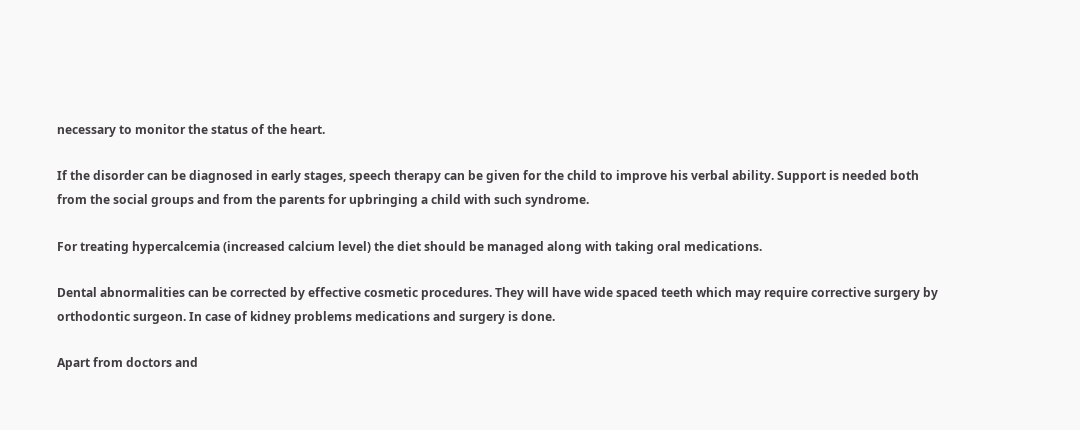necessary to monitor the status of the heart.

If the disorder can be diagnosed in early stages, speech therapy can be given for the child to improve his verbal ability. Support is needed both from the social groups and from the parents for upbringing a child with such syndrome.

For treating hypercalcemia (increased calcium level) the diet should be managed along with taking oral medications.

Dental abnormalities can be corrected by effective cosmetic procedures. They will have wide spaced teeth which may require corrective surgery by orthodontic surgeon. In case of kidney problems medications and surgery is done.

Apart from doctors and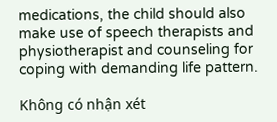medications, the child should also make use of speech therapists and physiotherapist and counseling for coping with demanding life pattern.

Không có nhận xét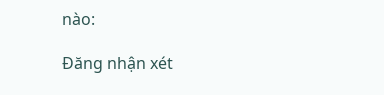nào:

Đăng nhận xét